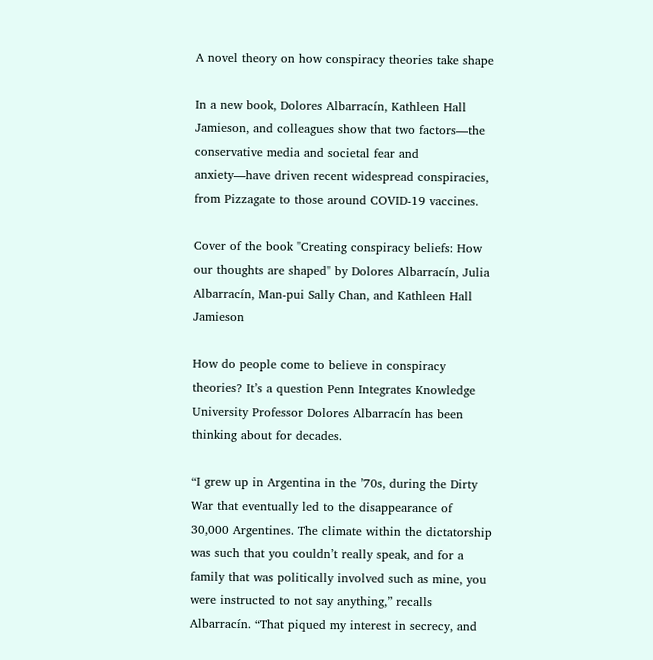A novel theory on how conspiracy theories take shape

In a new book, Dolores Albarracín, Kathleen Hall Jamieson, and colleagues show that two factors—the conservative media and societal fear and anxiety—have driven recent widespread conspiracies, from Pizzagate to those around COVID-19 vaccines.

Cover of the book "Creating conspiracy beliefs: How our thoughts are shaped" by Dolores Albarracín, Julia Albarracín, Man-pui Sally Chan, and Kathleen Hall Jamieson

How do people come to believe in conspiracy theories? It’s a question Penn Integrates Knowledge University Professor Dolores Albarracín has been thinking about for decades.

“I grew up in Argentina in the ’70s, during the Dirty War that eventually led to the disappearance of 30,000 Argentines. The climate within the dictatorship was such that you couldn’t really speak, and for a family that was politically involved such as mine, you were instructed to not say anything,” recalls Albarracín. “That piqued my interest in secrecy, and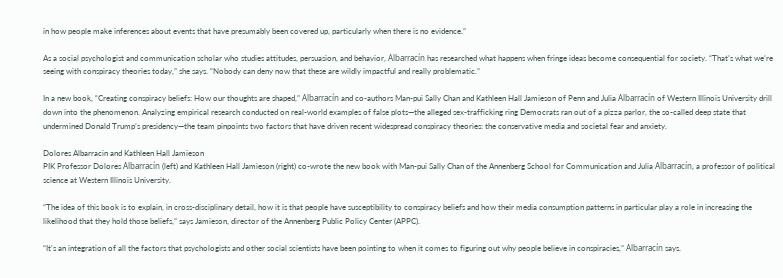in how people make inferences about events that have presumably been covered up, particularly when there is no evidence.”

As a social psychologist and communication scholar who studies attitudes, persuasion, and behavior, Albarracín has researched what happens when fringe ideas become consequential for society. “That’s what we’re seeing with conspiracy theories today,” she says. “Nobody can deny now that these are wildly impactful and really problematic.”

In a new book, “Creating conspiracy beliefs: How our thoughts are shaped,” Albarracín and co-authors Man-pui Sally Chan and Kathleen Hall Jamieson of Penn and Julia Albarracín of Western Illinois University drill down into the phenomenon. Analyzing empirical research conducted on real-world examples of false plots—the alleged sex-trafficking ring Democrats ran out of a pizza parlor, the so-called deep state that undermined Donald Trump’s presidency—the team pinpoints two factors that have driven recent widespread conspiracy theories: the conservative media and societal fear and anxiety.

Dolores Albarracin and Kathleen Hall Jamieson
PIK Professor Dolores Albarracín (left) and Kathleen Hall Jamieson (right) co-wrote the new book with Man-pui Sally Chan of the Annenberg School for Communication and Julia Albarracín, a professor of political science at Western Illinois University.

“The idea of this book is to explain, in cross-disciplinary detail, how it is that people have susceptibility to conspiracy beliefs and how their media consumption patterns in particular play a role in increasing the likelihood that they hold those beliefs,” says Jamieson, director of the Annenberg Public Policy Center (APPC).

“It’s an integration of all the factors that psychologists and other social scientists have been pointing to when it comes to figuring out why people believe in conspiracies,” Albarracín says.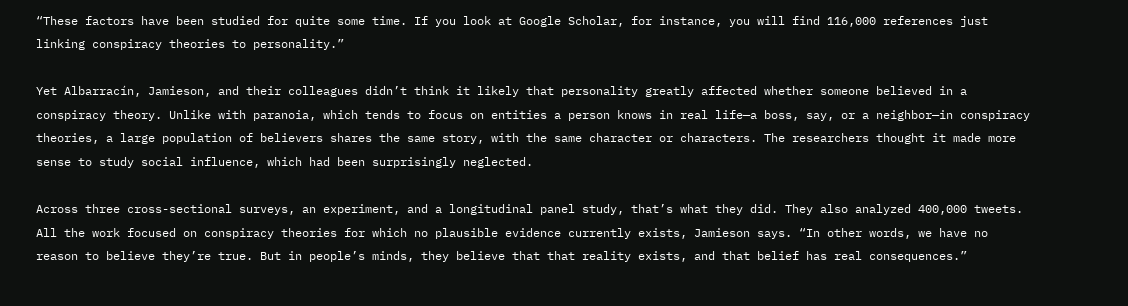“These factors have been studied for quite some time. If you look at Google Scholar, for instance, you will find 116,000 references just linking conspiracy theories to personality.”

Yet Albarracín, Jamieson, and their colleagues didn’t think it likely that personality greatly affected whether someone believed in a conspiracy theory. Unlike with paranoia, which tends to focus on entities a person knows in real life—a boss, say, or a neighbor—in conspiracy theories, a large population of believers shares the same story, with the same character or characters. The researchers thought it made more sense to study social influence, which had been surprisingly neglected.

Across three cross-sectional surveys, an experiment, and a longitudinal panel study, that’s what they did. They also analyzed 400,000 tweets. All the work focused on conspiracy theories for which no plausible evidence currently exists, Jamieson says. “In other words, we have no reason to believe they’re true. But in people’s minds, they believe that that reality exists, and that belief has real consequences.”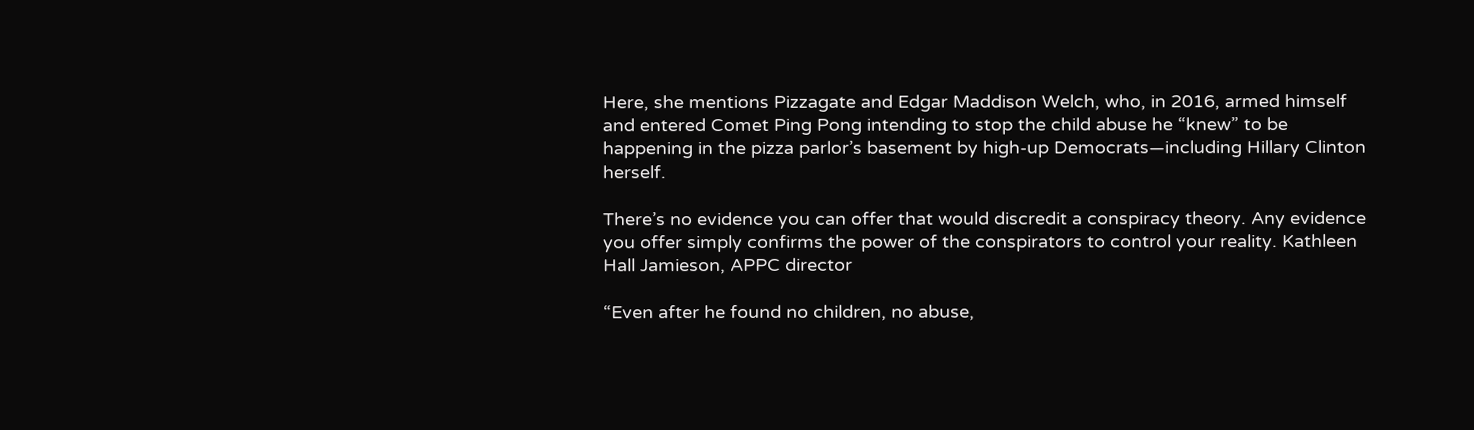Here, she mentions Pizzagate and Edgar Maddison Welch, who, in 2016, armed himself and entered Comet Ping Pong intending to stop the child abuse he “knew” to be happening in the pizza parlor’s basement by high-up Democrats—including Hillary Clinton herself.

There’s no evidence you can offer that would discredit a conspiracy theory. Any evidence you offer simply confirms the power of the conspirators to control your reality. Kathleen Hall Jamieson, APPC director

“Even after he found no children, no abuse,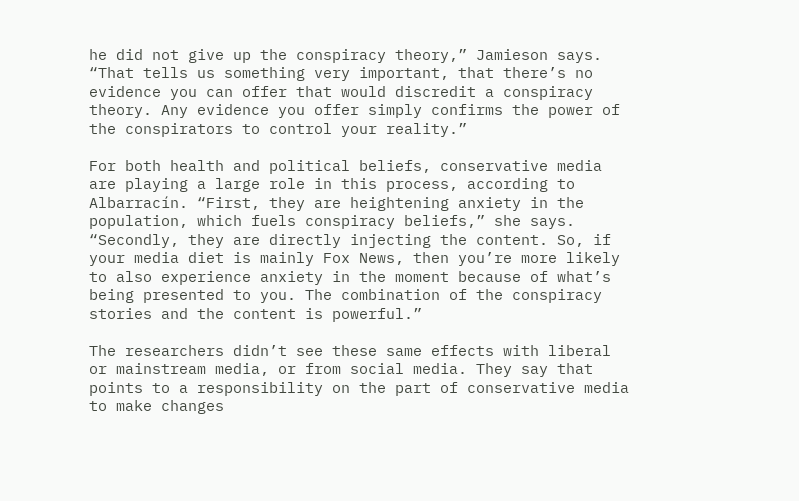he did not give up the conspiracy theory,” Jamieson says. “That tells us something very important, that there’s no evidence you can offer that would discredit a conspiracy theory. Any evidence you offer simply confirms the power of the conspirators to control your reality.”

For both health and political beliefs, conservative media are playing a large role in this process, according to Albarracín. “First, they are heightening anxiety in the population, which fuels conspiracy beliefs,” she says. “Secondly, they are directly injecting the content. So, if your media diet is mainly Fox News, then you’re more likely to also experience anxiety in the moment because of what’s being presented to you. The combination of the conspiracy stories and the content is powerful.”

The researchers didn’t see these same effects with liberal or mainstream media, or from social media. They say that points to a responsibility on the part of conservative media to make changes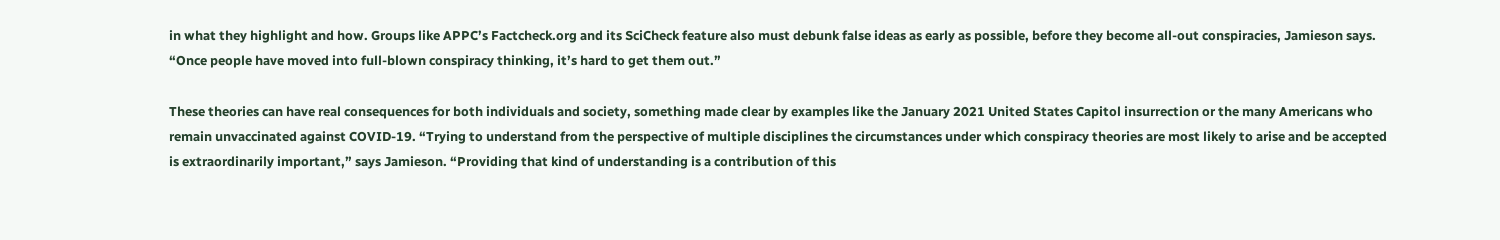in what they highlight and how. Groups like APPC’s Factcheck.org and its SciCheck feature also must debunk false ideas as early as possible, before they become all-out conspiracies, Jamieson says. “Once people have moved into full-blown conspiracy thinking, it’s hard to get them out.”

These theories can have real consequences for both individuals and society, something made clear by examples like the January 2021 United States Capitol insurrection or the many Americans who remain unvaccinated against COVID-19. “Trying to understand from the perspective of multiple disciplines the circumstances under which conspiracy theories are most likely to arise and be accepted is extraordinarily important,” says Jamieson. “Providing that kind of understanding is a contribution of this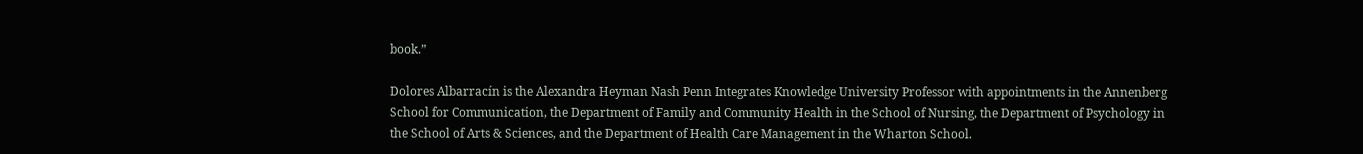book.”

Dolores Albarracín is the Alexandra Heyman Nash Penn Integrates Knowledge University Professor with appointments in the Annenberg School for Communication, the Department of Family and Community Health in the School of Nursing, the Department of Psychology in the School of Arts & Sciences, and the Department of Health Care Management in the Wharton School.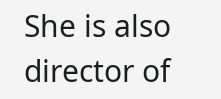She is also director of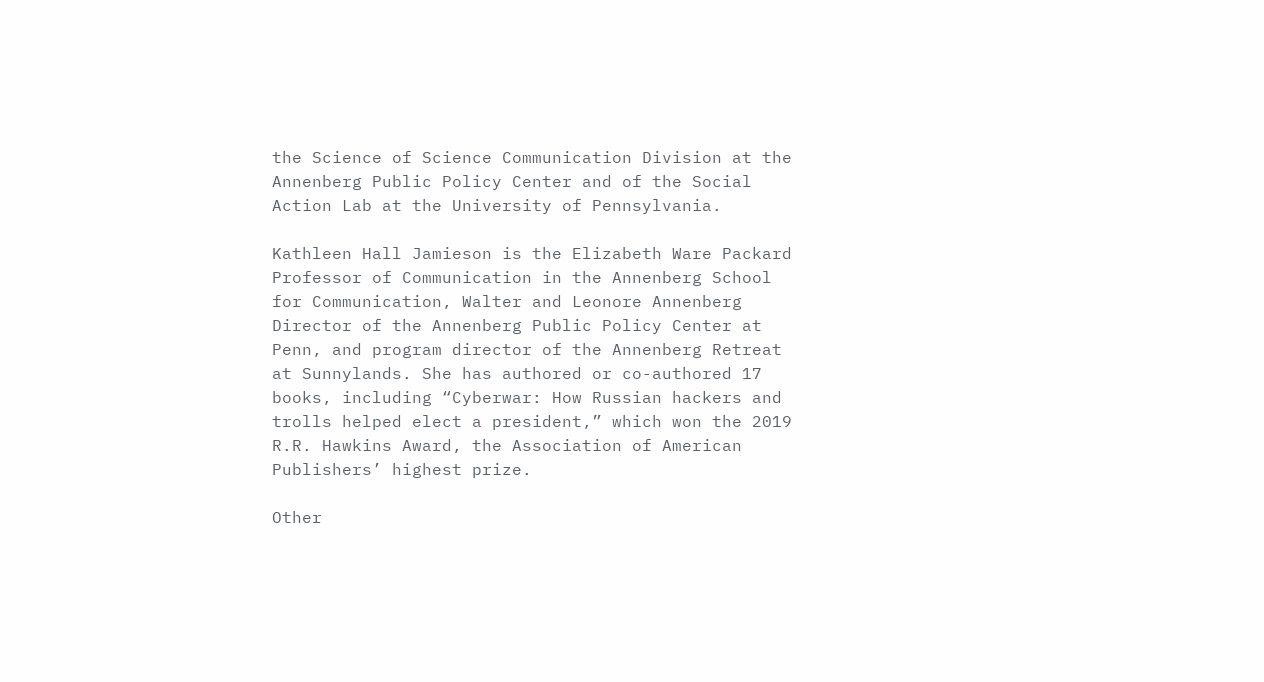the Science of Science Communication Division at the Annenberg Public Policy Center and of the Social Action Lab at the University of Pennsylvania.

Kathleen Hall Jamieson is the Elizabeth Ware Packard Professor of Communication in the Annenberg School for Communication, Walter and Leonore Annenberg Director of the Annenberg Public Policy Center at Penn, and program director of the Annenberg Retreat at Sunnylands. She has authored or co-authored 17 books, including “Cyberwar: How Russian hackers and trolls helped elect a president,” which won the 2019 R.R. Hawkins Award, the Association of American Publishers’ highest prize.

Other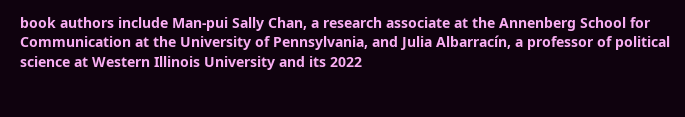book authors include Man-pui Sally Chan, a research associate at the Annenberg School for Communication at the University of Pennsylvania, and Julia Albarracín, a professor of political science at Western Illinois University and its 2022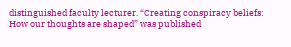distinguished faculty lecturer. “Creating conspiracy beliefs: How our thoughts are shaped” was published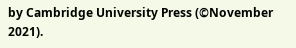by Cambridge University Press (©November 2021).